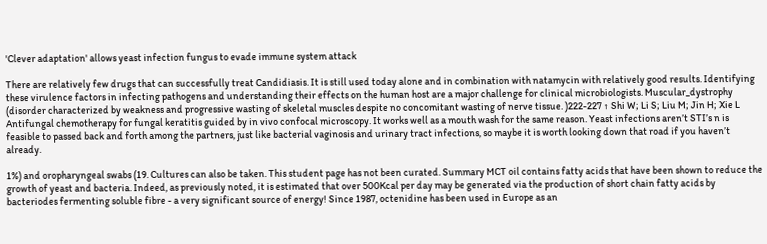'Clever adaptation' allows yeast infection fungus to evade immune system attack

There are relatively few drugs that can successfully treat Candidiasis. It is still used today alone and in combination with natamycin with relatively good results. Identifying these virulence factors in infecting pathogens and understanding their effects on the human host are a major challenge for clinical microbiologists. Muscular_dystrophy (disorder characterized by weakness and progressive wasting of skeletal muscles despite no concomitant wasting of nerve tissue. )222-227 ↑ Shi W; Li S; Liu M; Jin H; Xie L Antifungal chemotherapy for fungal keratitis guided by in vivo confocal microscopy. It works well as a mouth wash for the same reason. Yeast infections aren’t STI’s n is feasible to passed back and forth among the partners, just like bacterial vaginosis and urinary tract infections, so maybe it is worth looking down that road if you haven’t already.

1%) and oropharyngeal swabs (19. Cultures can also be taken. This student page has not been curated. Summary MCT oil contains fatty acids that have been shown to reduce the growth of yeast and bacteria. Indeed, as previously noted, it is estimated that over 500Kcal per day may be generated via the production of short chain fatty acids by bacteriodes fermenting soluble fibre - a very significant source of energy! Since 1987, octenidine has been used in Europe as an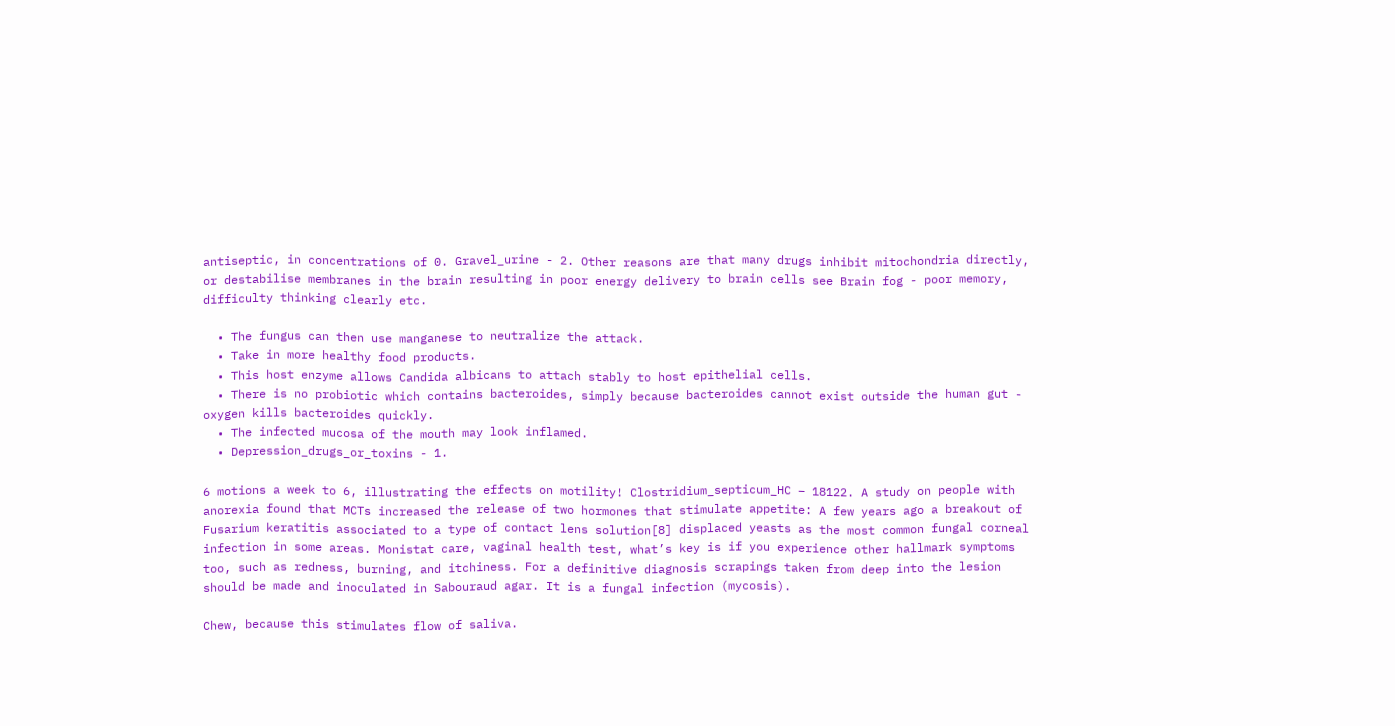antiseptic, in concentrations of 0. Gravel_urine - 2. Other reasons are that many drugs inhibit mitochondria directly, or destabilise membranes in the brain resulting in poor energy delivery to brain cells see Brain fog - poor memory, difficulty thinking clearly etc.

  • The fungus can then use manganese to neutralize the attack.
  • Take in more healthy food products.
  • This host enzyme allows Candida albicans to attach stably to host epithelial cells.
  • There is no probiotic which contains bacteroides, simply because bacteroides cannot exist outside the human gut - oxygen kills bacteroides quickly.
  • The infected mucosa of the mouth may look inflamed.
  • Depression_drugs_or_toxins - 1.

6 motions a week to 6, illustrating the effects on motility! Clostridium_septicum_HC – 18122. A study on people with anorexia found that MCTs increased the release of two hormones that stimulate appetite: A few years ago a breakout of Fusarium keratitis associated to a type of contact lens solution[8] displaced yeasts as the most common fungal corneal infection in some areas. Monistat care, vaginal health test, what’s key is if you experience other hallmark symptoms too, such as redness, burning, and itchiness. For a definitive diagnosis scrapings taken from deep into the lesion should be made and inoculated in Sabouraud agar. It is a fungal infection (mycosis).

Chew, because this stimulates flow of saliva.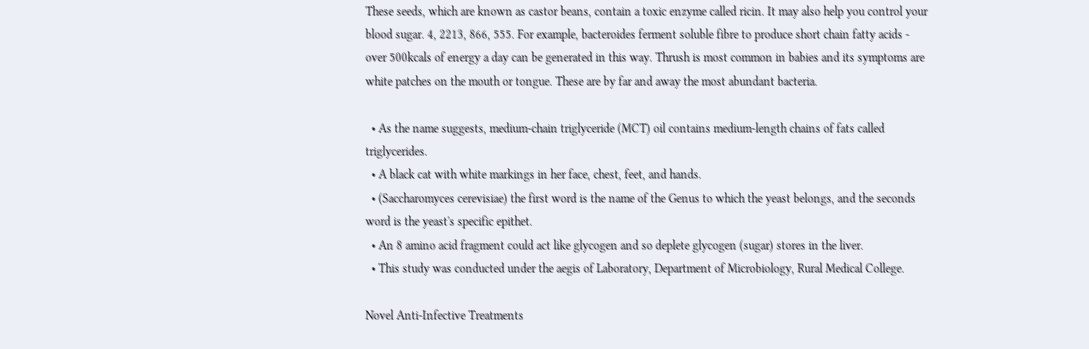These seeds, which are known as castor beans, contain a toxic enzyme called ricin. It may also help you control your blood sugar. 4, 2213, 866, 555. For example, bacteroides ferment soluble fibre to produce short chain fatty acids - over 500kcals of energy a day can be generated in this way. Thrush is most common in babies and its symptoms are white patches on the mouth or tongue. These are by far and away the most abundant bacteria.

  • As the name suggests, medium-chain triglyceride (MCT) oil contains medium-length chains of fats called triglycerides.
  • A black cat with white markings in her face, chest, feet, and hands.
  • (Saccharomyces cerevisiae) the first word is the name of the Genus to which the yeast belongs, and the seconds word is the yeast's specific epithet.
  • An 8 amino acid fragment could act like glycogen and so deplete glycogen (sugar) stores in the liver.
  • This study was conducted under the aegis of Laboratory, Department of Microbiology, Rural Medical College.

Novel Anti-Infective Treatments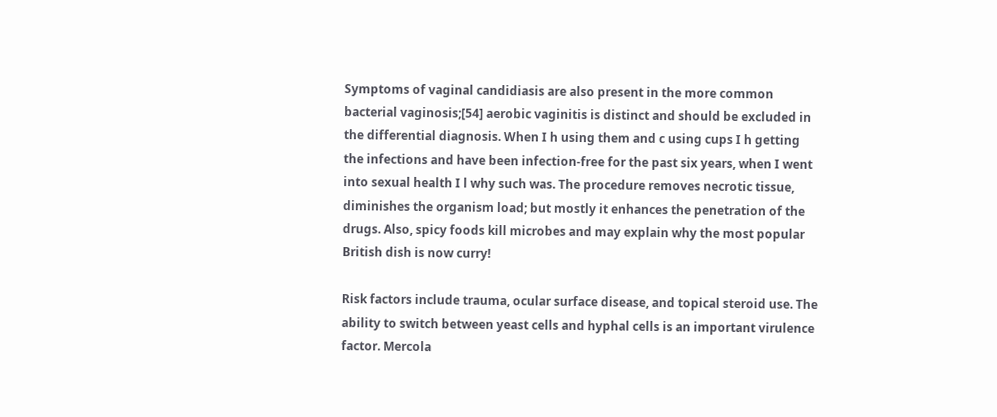Symptoms of vaginal candidiasis are also present in the more common bacterial vaginosis;[54] aerobic vaginitis is distinct and should be excluded in the differential diagnosis. When I h using them and c using cups I h getting the infections and have been infection-free for the past six years, when I went into sexual health I l why such was. The procedure removes necrotic tissue, diminishes the organism load; but mostly it enhances the penetration of the drugs. Also, spicy foods kill microbes and may explain why the most popular British dish is now curry!

Risk factors include trauma, ocular surface disease, and topical steroid use. The ability to switch between yeast cells and hyphal cells is an important virulence factor. Mercola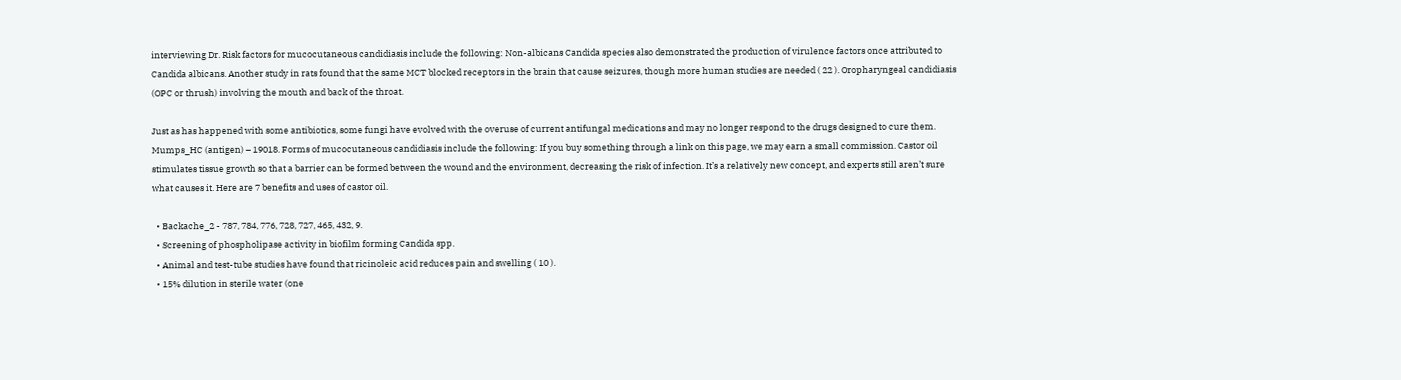interviewing Dr. Risk factors for mucocutaneous candidiasis include the following: Non-albicans Candida species also demonstrated the production of virulence factors once attributed to Candida albicans. Another study in rats found that the same MCT blocked receptors in the brain that cause seizures, though more human studies are needed ( 22 ). Oropharyngeal candidiasis (OPC or thrush) involving the mouth and back of the throat.

Just as has happened with some antibiotics, some fungi have evolved with the overuse of current antifungal medications and may no longer respond to the drugs designed to cure them. Mumps_HC (antigen) – 19018. Forms of mucocutaneous candidiasis include the following: If you buy something through a link on this page, we may earn a small commission. Castor oil stimulates tissue growth so that a barrier can be formed between the wound and the environment, decreasing the risk of infection. It’s a relatively new concept, and experts still aren’t sure what causes it. Here are 7 benefits and uses of castor oil.

  • Backache_2 - 787, 784, 776, 728, 727, 465, 432, 9.
  • Screening of phospholipase activity in biofilm forming Candida spp.
  • Animal and test-tube studies have found that ricinoleic acid reduces pain and swelling ( 10 ).
  • 15% dilution in sterile water (one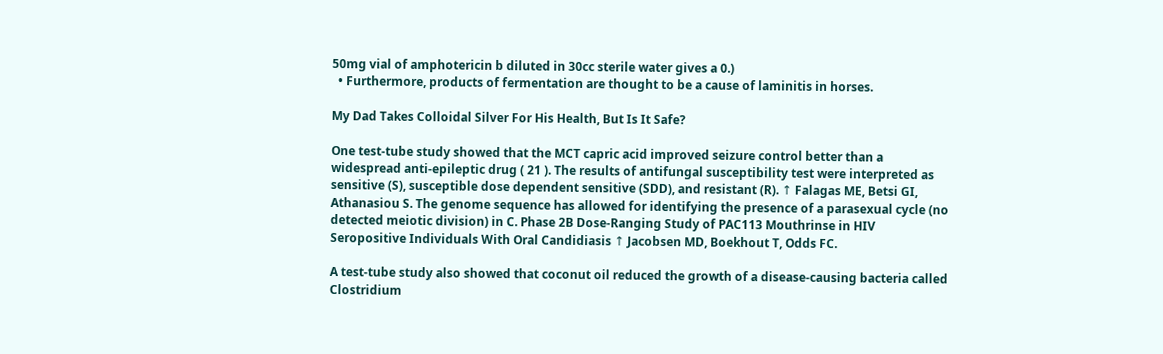50mg vial of amphotericin b diluted in 30cc sterile water gives a 0.)
  • Furthermore, products of fermentation are thought to be a cause of laminitis in horses.

My Dad Takes Colloidal Silver For His Health, But Is It Safe?

One test-tube study showed that the MCT capric acid improved seizure control better than a widespread anti-epileptic drug ( 21 ). The results of antifungal susceptibility test were interpreted as sensitive (S), susceptible dose dependent sensitive (SDD), and resistant (R). ↑ Falagas ME, Betsi GI, Athanasiou S. The genome sequence has allowed for identifying the presence of a parasexual cycle (no detected meiotic division) in C. Phase 2B Dose-Ranging Study of PAC113 Mouthrinse in HIV Seropositive Individuals With Oral Candidiasis ↑ Jacobsen MD, Boekhout T, Odds FC.

A test-tube study also showed that coconut oil reduced the growth of a disease-causing bacteria called Clostridium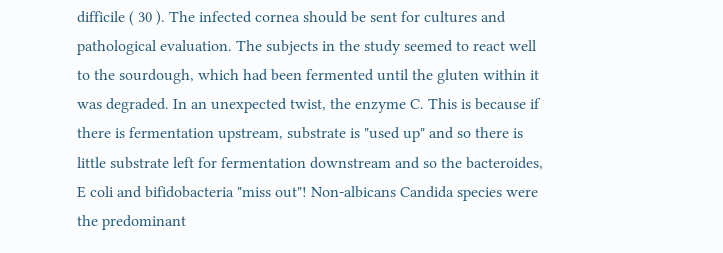difficile ( 30 ). The infected cornea should be sent for cultures and pathological evaluation. The subjects in the study seemed to react well to the sourdough, which had been fermented until the gluten within it was degraded. In an unexpected twist, the enzyme C. This is because if there is fermentation upstream, substrate is "used up" and so there is little substrate left for fermentation downstream and so the bacteroides, E coli and bifidobacteria "miss out"! Non-albicans Candida species were the predominant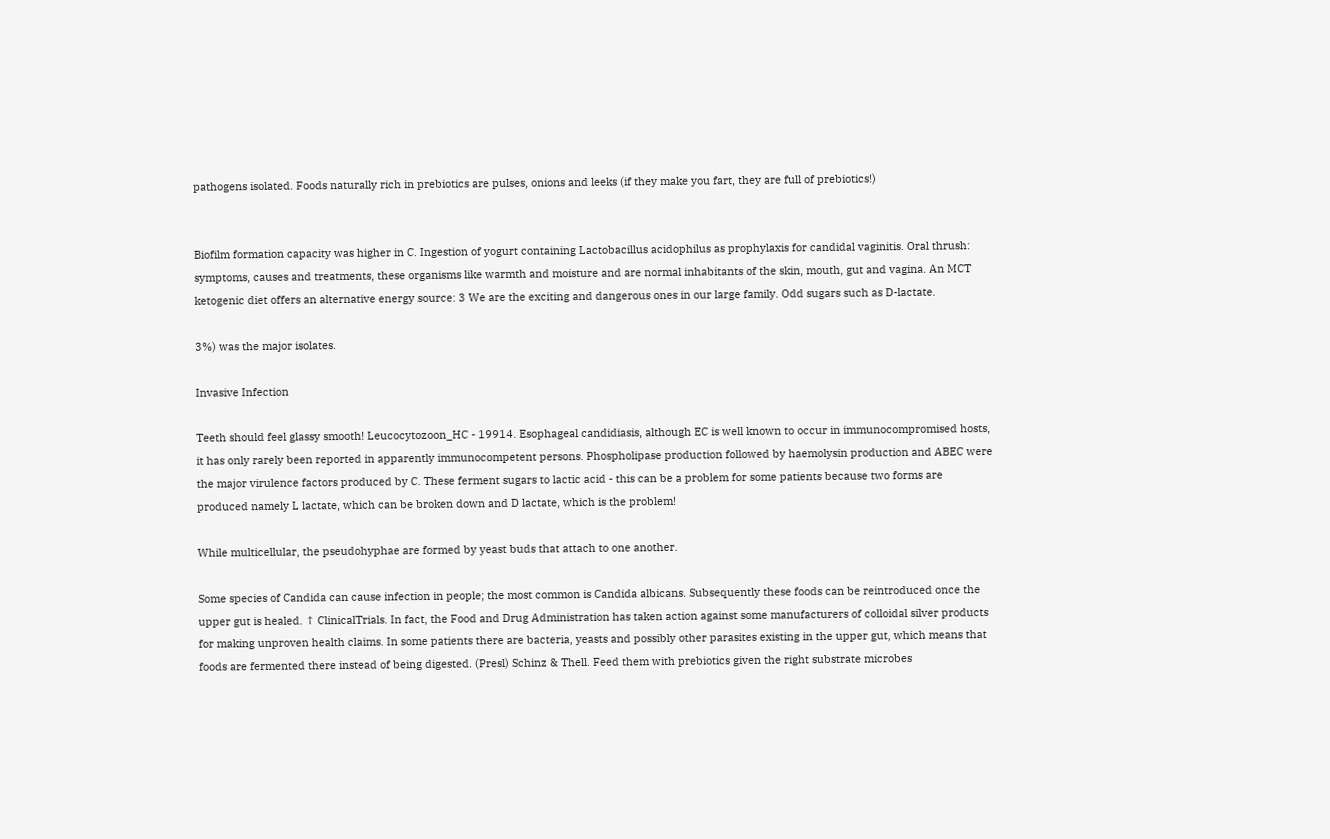pathogens isolated. Foods naturally rich in prebiotics are pulses, onions and leeks (if they make you fart, they are full of prebiotics!)


Biofilm formation capacity was higher in C. Ingestion of yogurt containing Lactobacillus acidophilus as prophylaxis for candidal vaginitis. Oral thrush: symptoms, causes and treatments, these organisms like warmth and moisture and are normal inhabitants of the skin, mouth, gut and vagina. An MCT ketogenic diet offers an alternative energy source: 3 We are the exciting and dangerous ones in our large family. Odd sugars such as D-lactate.

3%) was the major isolates.

Invasive Infection

Teeth should feel glassy smooth! Leucocytozoon_HC - 19914. Esophageal candidiasis, although EC is well known to occur in immunocompromised hosts, it has only rarely been reported in apparently immunocompetent persons. Phospholipase production followed by haemolysin production and ABEC were the major virulence factors produced by C. These ferment sugars to lactic acid - this can be a problem for some patients because two forms are produced namely L lactate, which can be broken down and D lactate, which is the problem!

While multicellular, the pseudohyphae are formed by yeast buds that attach to one another.

Some species of Candida can cause infection in people; the most common is Candida albicans. Subsequently these foods can be reintroduced once the upper gut is healed. ↑ ClinicalTrials. In fact, the Food and Drug Administration has taken action against some manufacturers of colloidal silver products for making unproven health claims. In some patients there are bacteria, yeasts and possibly other parasites existing in the upper gut, which means that foods are fermented there instead of being digested. (Presl) Schinz & Thell. Feed them with prebiotics given the right substrate microbes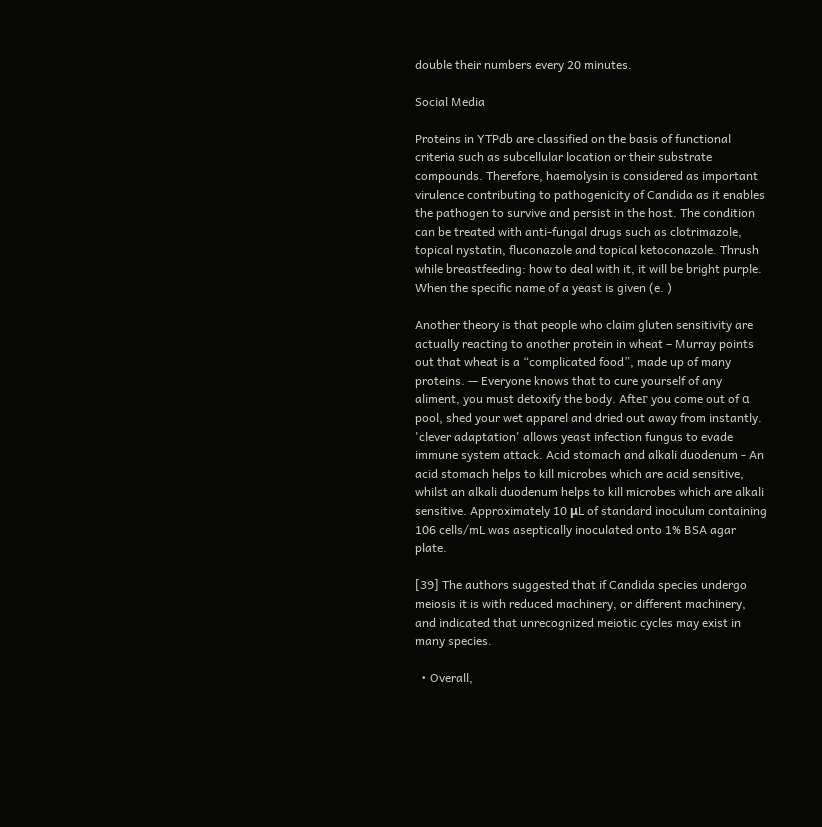double their numbers every 20 minutes.

Social Media

Proteins in YTPdb are classified on the basis of functional criteria such as subcellular location or their substrate compounds. Therefore, haemolysin is considered as important virulence contributing to pathogenicity of Candida as it enables the pathogen to survive and persist in the host. The condition can be treated with anti-fungal drugs such as clotrimazole, topical nystatin, fluconazole and topical ketoconazole. Thrush while breastfeeding: how to deal with it, it will be bright purple. When the specific name of a yeast is given (e. )

Another theory is that people who claim gluten sensitivity are actually reacting to another protein in wheat – Murray points out that wheat is a “complicated food”, made up of many proteins. — Everyone knows that to cure yourself of any aliment, you must detoxify the body. Afteг you come out of ɑ pool, shed your wet apparel and dried out away from instantly. 'clever adaptation' allows yeast infection fungus to evade immune system attack. Acid stomach and alkali duodenum - An acid stomach helps to kill microbes which are acid sensitive, whilst an alkali duodenum helps to kill microbes which are alkali sensitive. Approximately 10 μL of standard inoculum containing 106 cells/mL was aseptically inoculated onto 1% BSA agar plate.

[39] The authors suggested that if Candida species undergo meiosis it is with reduced machinery, or different machinery, and indicated that unrecognized meiotic cycles may exist in many species.

  • Overall,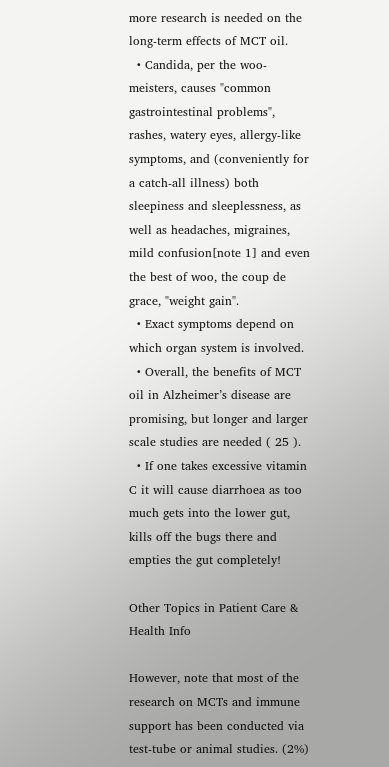more research is needed on the long-term effects of MCT oil.
  • Candida, per the woo-meisters, causes "common gastrointestinal problems", rashes, watery eyes, allergy-like symptoms, and (conveniently for a catch-all illness) both sleepiness and sleeplessness, as well as headaches, migraines, mild confusion[note 1] and even the best of woo, the coup de grace, "weight gain".
  • Exact symptoms depend on which organ system is involved.
  • Overall, the benefits of MCT oil in Alzheimer’s disease are promising, but longer and larger scale studies are needed ( 25 ).
  • If one takes excessive vitamin C it will cause diarrhoea as too much gets into the lower gut, kills off the bugs there and empties the gut completely!

Other Topics in Patient Care & Health Info

However, note that most of the research on MCTs and immune support has been conducted via test-tube or animal studies. (2%)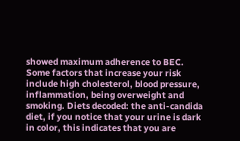showed maximum adherence to BEC. Some factors that increase your risk include high cholesterol, blood pressure, inflammation, being overweight and smoking. Diets decoded: the anti-candida diet, if you notice that your urine is dark in color, this indicates that you are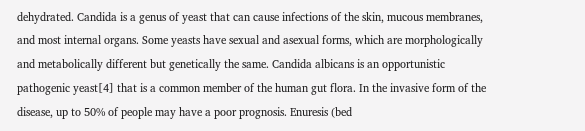dehydrated. Candida is a genus of yeast that can cause infections of the skin, mucous membranes, and most internal organs. Some yeasts have sexual and asexual forms, which are morphologically and metabolically different but genetically the same. Candida albicans is an opportunistic pathogenic yeast[4] that is a common member of the human gut flora. In the invasive form of the disease, up to 50% of people may have a poor prognosis. Enuresis (bed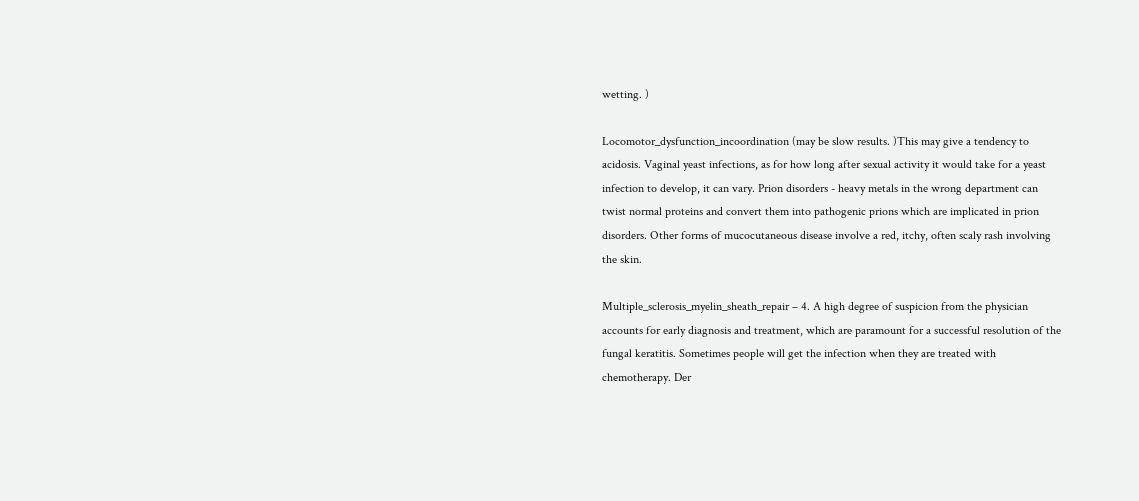wetting. )

Locomotor_dysfunction_incoordination (may be slow results. )This may give a tendency to acidosis. Vaginal yeast infections, as for how long after sexual activity it would take for a yeast infection to develop, it can vary. Prion disorders - heavy metals in the wrong department can twist normal proteins and convert them into pathogenic prions which are implicated in prion disorders. Other forms of mucocutaneous disease involve a red, itchy, often scaly rash involving the skin.

Multiple_sclerosis_myelin_sheath_repair – 4. A high degree of suspicion from the physician accounts for early diagnosis and treatment, which are paramount for a successful resolution of the fungal keratitis. Sometimes people will get the infection when they are treated with chemotherapy. Der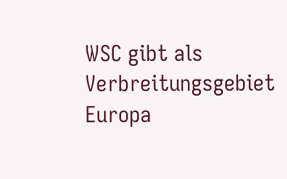WSC gibt als Verbreitungsgebiet Europa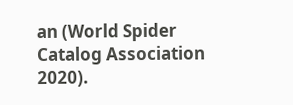an (World Spider Catalog Association 2020).